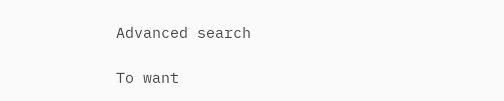Advanced search

To want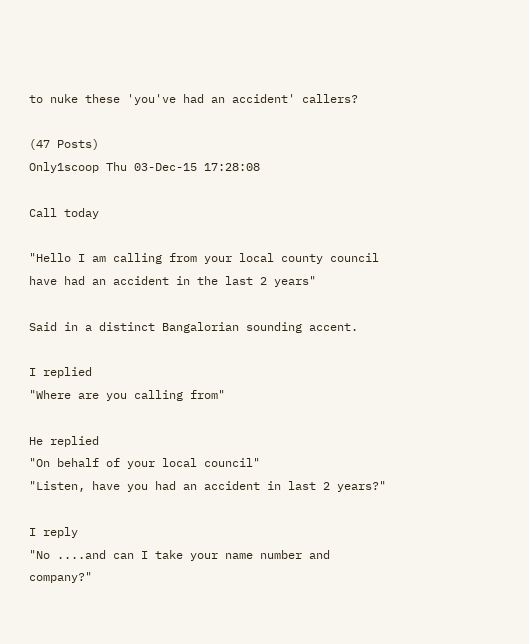to nuke these 'you've had an accident' callers?

(47 Posts)
Only1scoop Thu 03-Dec-15 17:28:08

Call today

"Hello I am calling from your local county council have had an accident in the last 2 years"

Said in a distinct Bangalorian sounding accent.

I replied
"Where are you calling from"

He replied
"On behalf of your local council"
"Listen, have you had an accident in last 2 years?"

I reply
"No ....and can I take your name number and company?"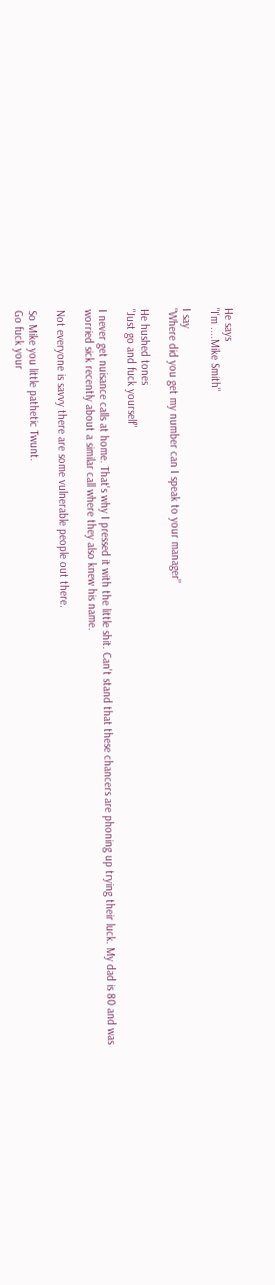He says
"I'm ....Mike Smith"

I say
"Where did you get my number can I speak to your manager"

He hushed tones
"Just go and fuck yourself"

I never get nuisance calls at home. That's why I pressed it with the little shit. Can't stand that these chancers are phoning up trying their luck. My dad is 80 and was worried sick recently about a similar call where they also knew his name.

Not everyone is savvy there are some vulnerable people out there.

So Mike you little pathetic Twunt.
Go fuck your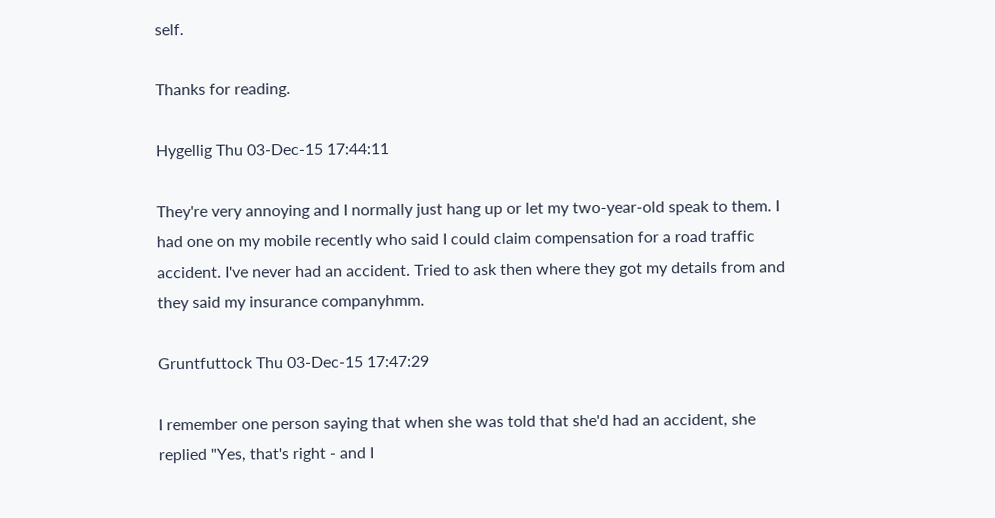self.

Thanks for reading.

Hygellig Thu 03-Dec-15 17:44:11

They're very annoying and I normally just hang up or let my two-year-old speak to them. I had one on my mobile recently who said I could claim compensation for a road traffic accident. I've never had an accident. Tried to ask then where they got my details from and they said my insurance companyhmm.

Gruntfuttock Thu 03-Dec-15 17:47:29

I remember one person saying that when she was told that she'd had an accident, she replied "Yes, that's right - and I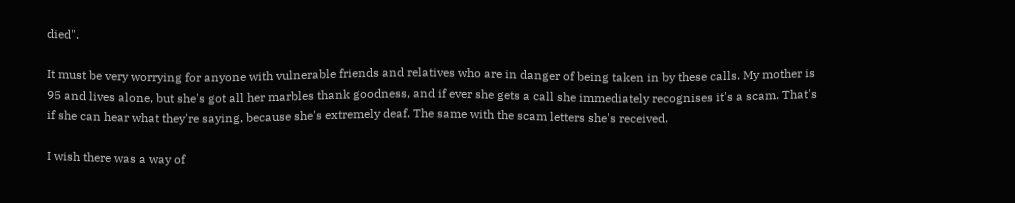died".

It must be very worrying for anyone with vulnerable friends and relatives who are in danger of being taken in by these calls. My mother is 95 and lives alone, but she's got all her marbles thank goodness, and if ever she gets a call she immediately recognises it's a scam. That's if she can hear what they're saying, because she's extremely deaf. The same with the scam letters she's received.

I wish there was a way of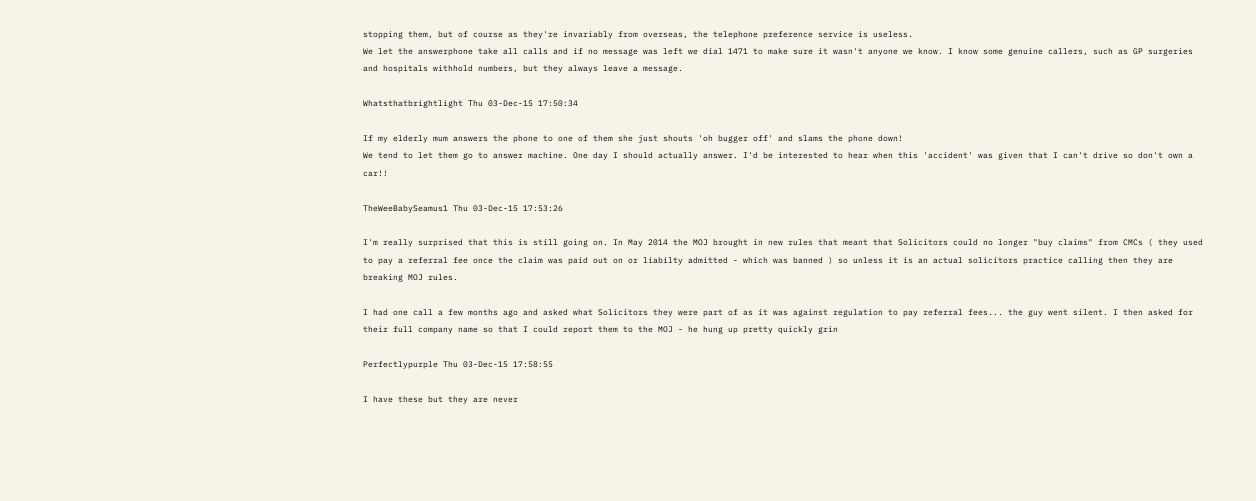stopping them, but of course as they're invariably from overseas, the telephone preference service is useless.
We let the answerphone take all calls and if no message was left we dial 1471 to make sure it wasn't anyone we know. I know some genuine callers, such as GP surgeries and hospitals withhold numbers, but they always leave a message.

Whatsthatbrightlight Thu 03-Dec-15 17:50:34

If my elderly mum answers the phone to one of them she just shouts 'oh bugger off' and slams the phone down!
We tend to let them go to answer machine. One day I should actually answer. I'd be interested to hear when this 'accident' was given that I can't drive so don't own a car!!

TheWeeBabySeamus1 Thu 03-Dec-15 17:53:26

I'm really surprised that this is still going on. In May 2014 the MOJ brought in new rules that meant that Solicitors could no longer "buy claims" from CMCs ( they used to pay a referral fee once the claim was paid out on or liabilty admitted - which was banned ) so unless it is an actual solicitors practice calling then they are breaking MOJ rules.

I had one call a few months ago and asked what Solicitors they were part of as it was against regulation to pay referral fees... the guy went silent. I then asked for their full company name so that I could report them to the MOJ - he hung up pretty quickly grin

Perfectlypurple Thu 03-Dec-15 17:58:55

I have these but they are never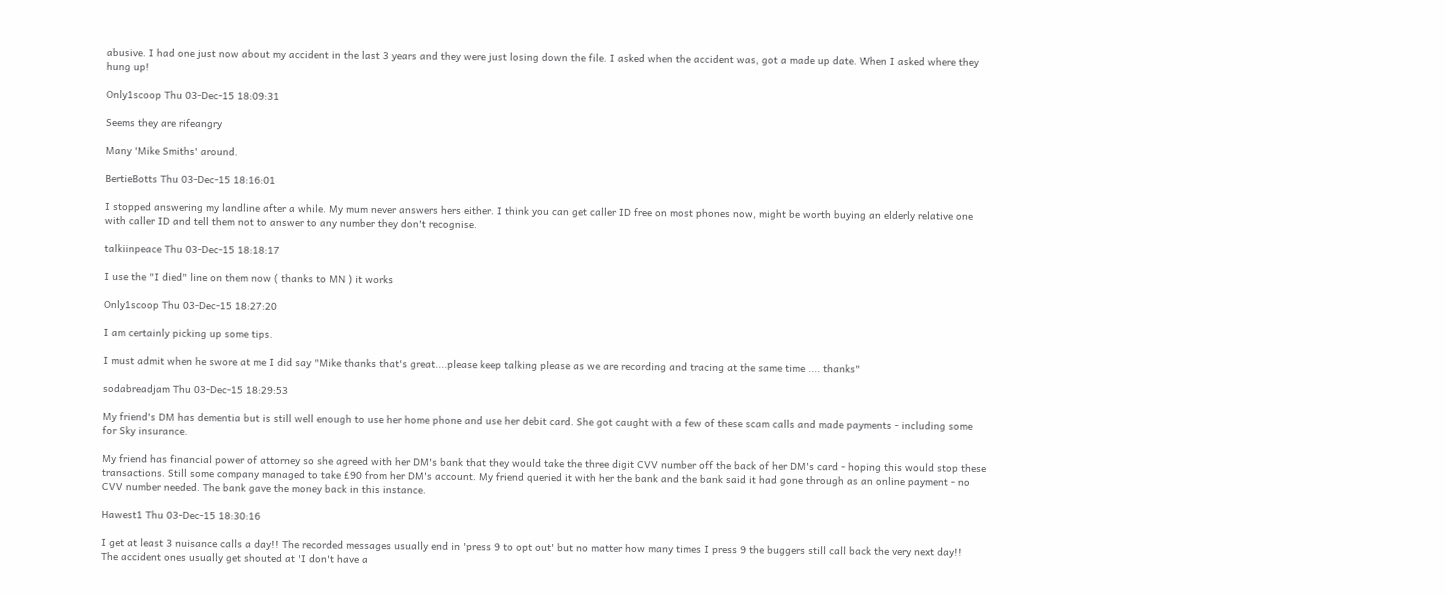abusive. I had one just now about my accident in the last 3 years and they were just losing down the file. I asked when the accident was, got a made up date. When I asked where they hung up!

Only1scoop Thu 03-Dec-15 18:09:31

Seems they are rifeangry

Many 'Mike Smiths' around.

BertieBotts Thu 03-Dec-15 18:16:01

I stopped answering my landline after a while. My mum never answers hers either. I think you can get caller ID free on most phones now, might be worth buying an elderly relative one with caller ID and tell them not to answer to any number they don't recognise.

talkiinpeace Thu 03-Dec-15 18:18:17

I use the "I died" line on them now ( thanks to MN ) it works

Only1scoop Thu 03-Dec-15 18:27:20

I am certainly picking up some tips.

I must admit when he swore at me I did say "Mike thanks that's great....please keep talking please as we are recording and tracing at the same time .... thanks"

sodabreadjam Thu 03-Dec-15 18:29:53

My friend's DM has dementia but is still well enough to use her home phone and use her debit card. She got caught with a few of these scam calls and made payments - including some for Sky insurance.

My friend has financial power of attorney so she agreed with her DM's bank that they would take the three digit CVV number off the back of her DM's card - hoping this would stop these transactions. Still some company managed to take £90 from her DM's account. My friend queried it with her the bank and the bank said it had gone through as an online payment - no CVV number needed. The bank gave the money back in this instance.

Hawest1 Thu 03-Dec-15 18:30:16

I get at least 3 nuisance calls a day!! The recorded messages usually end in 'press 9 to opt out' but no matter how many times I press 9 the buggers still call back the very next day!!
The accident ones usually get shouted at 'I don't have a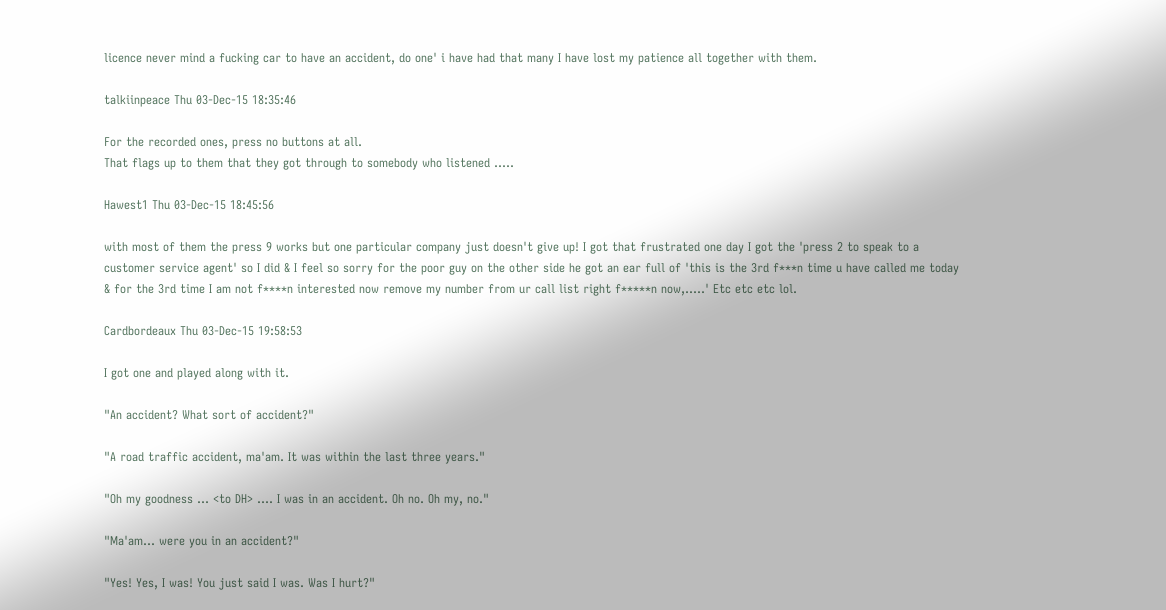licence never mind a fucking car to have an accident, do one' i have had that many I have lost my patience all together with them.

talkiinpeace Thu 03-Dec-15 18:35:46

For the recorded ones, press no buttons at all.
That flags up to them that they got through to somebody who listened .....

Hawest1 Thu 03-Dec-15 18:45:56

with most of them the press 9 works but one particular company just doesn't give up! I got that frustrated one day I got the 'press 2 to speak to a customer service agent' so I did & I feel so sorry for the poor guy on the other side he got an ear full of 'this is the 3rd f***n time u have called me today & for the 3rd time I am not f****n interested now remove my number from ur call list right f*****n now,.....' Etc etc etc lol.

Cardbordeaux Thu 03-Dec-15 19:58:53

I got one and played along with it.

"An accident? What sort of accident?"

"A road traffic accident, ma'am. It was within the last three years."

"Oh my goodness ... <to DH> .... I was in an accident. Oh no. Oh my, no."

"Ma'am... were you in an accident?"

"Yes! Yes, I was! You just said I was. Was I hurt?"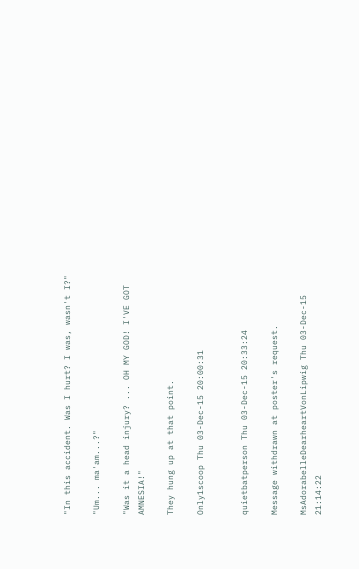"In this accident. Was I hurt? I was, wasn't I?"

"Um... ma'am...?"

"Was it a head injury? ... OH MY GOD! I'VE GOT AMNESIA!"

They hung up at that point.

Only1scoop Thu 03-Dec-15 20:00:31


quietbatperson Thu 03-Dec-15 20:33:24

Message withdrawn at poster's request.

MsAdorabelleDearheartVonLipwig Thu 03-Dec-15 21:14:22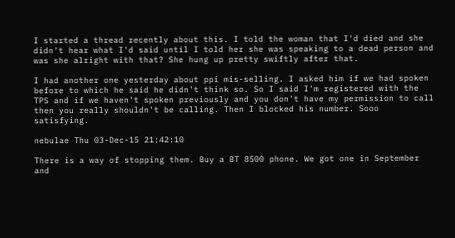I started a thread recently about this. I told the woman that I'd died and she didn't hear what I'd said until I told her she was speaking to a dead person and was she alright with that? She hung up pretty swiftly after that.

I had another one yesterday about ppi mis-selling. I asked him if we had spoken before to which he said he didn't think so. So I said I'm registered with the TPS and if we haven't spoken previously and you don't have my permission to call then you really shouldn't be calling. Then I blocked his number. Sooo satisfying.

nebulae Thu 03-Dec-15 21:42:10

There is a way of stopping them. Buy a BT 8500 phone. We got one in September and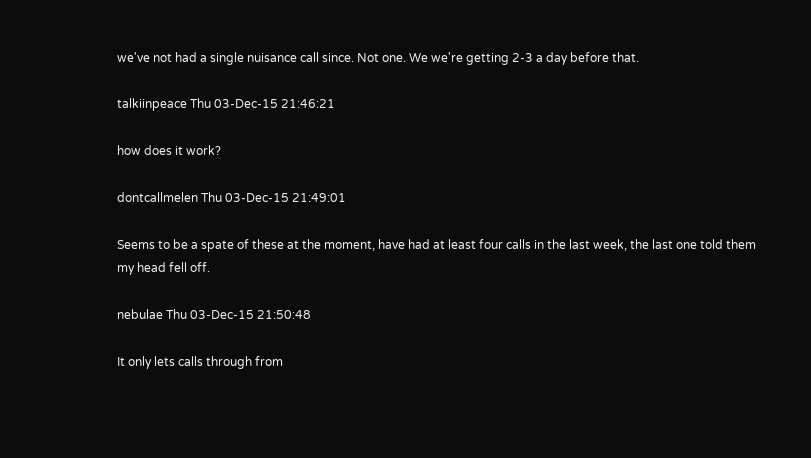we've not had a single nuisance call since. Not one. We we're getting 2-3 a day before that.

talkiinpeace Thu 03-Dec-15 21:46:21

how does it work?

dontcallmelen Thu 03-Dec-15 21:49:01

Seems to be a spate of these at the moment, have had at least four calls in the last week, the last one told them my head fell off.

nebulae Thu 03-Dec-15 21:50:48

It only lets calls through from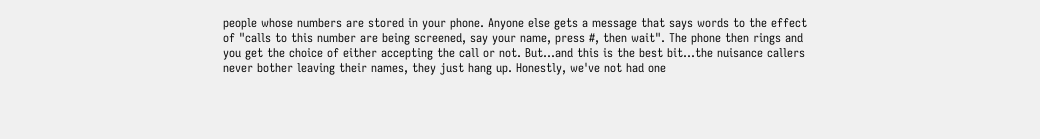people whose numbers are stored in your phone. Anyone else gets a message that says words to the effect of "calls to this number are being screened, say your name, press #, then wait". The phone then rings and you get the choice of either accepting the call or not. But...and this is the best bit...the nuisance callers never bother leaving their names, they just hang up. Honestly, we've not had one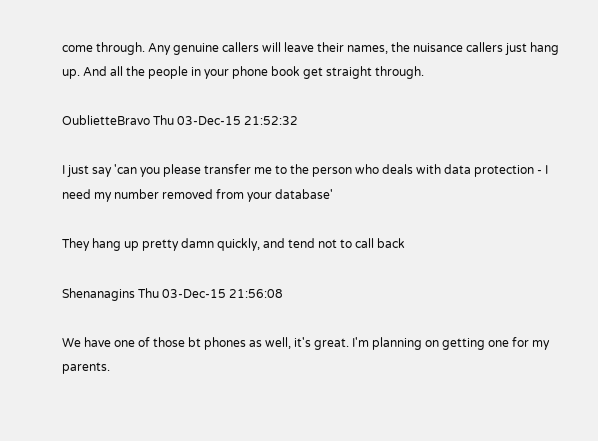come through. Any genuine callers will leave their names, the nuisance callers just hang up. And all the people in your phone book get straight through.

OublietteBravo Thu 03-Dec-15 21:52:32

I just say 'can you please transfer me to the person who deals with data protection - I need my number removed from your database'

They hang up pretty damn quickly, and tend not to call back

Shenanagins Thu 03-Dec-15 21:56:08

We have one of those bt phones as well, it's great. I'm planning on getting one for my parents.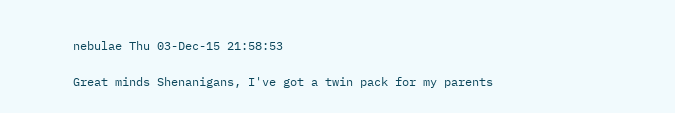nebulae Thu 03-Dec-15 21:58:53

Great minds Shenanigans, I've got a twin pack for my parents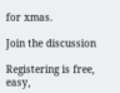for xmas.

Join the discussion

Registering is free, easy,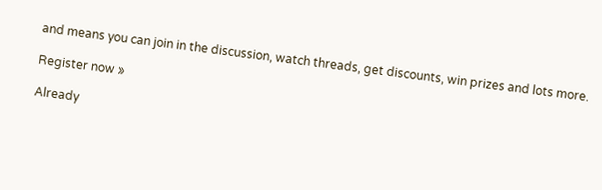and means you can join in the discussion, watch threads, get discounts, win prizes and lots more.

Register now »

Already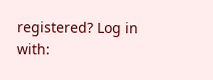registered? Log in with: